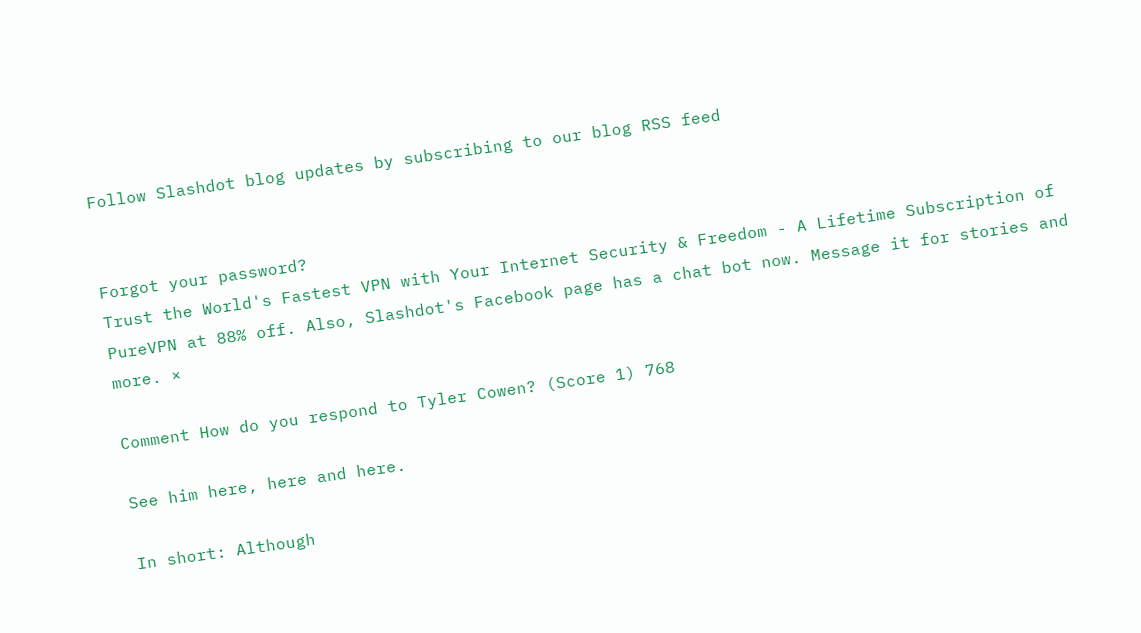Follow Slashdot blog updates by subscribing to our blog RSS feed


Forgot your password?
Trust the World's Fastest VPN with Your Internet Security & Freedom - A Lifetime Subscription of PureVPN at 88% off. Also, Slashdot's Facebook page has a chat bot now. Message it for stories and more. ×

Comment How do you respond to Tyler Cowen? (Score 1) 768

See him here, here and here.

In short: Although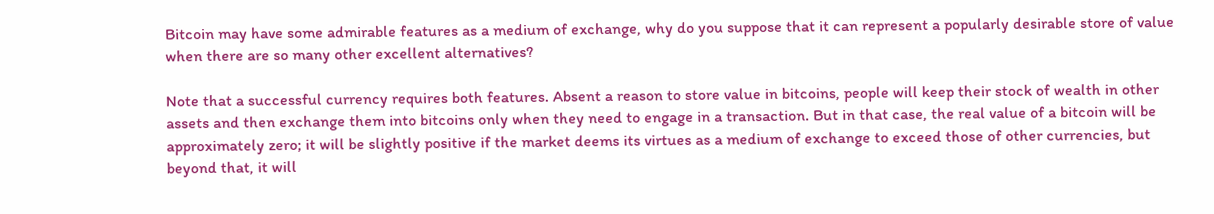Bitcoin may have some admirable features as a medium of exchange, why do you suppose that it can represent a popularly desirable store of value when there are so many other excellent alternatives?

Note that a successful currency requires both features. Absent a reason to store value in bitcoins, people will keep their stock of wealth in other assets and then exchange them into bitcoins only when they need to engage in a transaction. But in that case, the real value of a bitcoin will be approximately zero; it will be slightly positive if the market deems its virtues as a medium of exchange to exceed those of other currencies, but beyond that, it will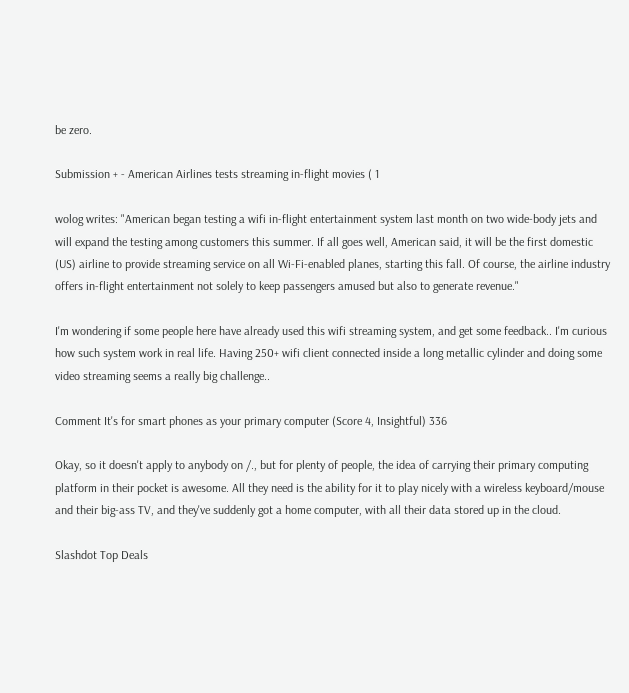be zero.

Submission + - American Airlines tests streaming in-flight movies ( 1

wolog writes: "American began testing a wifi in-flight entertainment system last month on two wide-body jets and will expand the testing among customers this summer. If all goes well, American said, it will be the first domestic (US) airline to provide streaming service on all Wi-Fi-enabled planes, starting this fall. Of course, the airline industry offers in-flight entertainment not solely to keep passengers amused but also to generate revenue."

I'm wondering if some people here have already used this wifi streaming system, and get some feedback.. I'm curious how such system work in real life. Having 250+ wifi client connected inside a long metallic cylinder and doing some video streaming seems a really big challenge..

Comment It's for smart phones as your primary computer (Score 4, Insightful) 336

Okay, so it doesn't apply to anybody on /., but for plenty of people, the idea of carrying their primary computing platform in their pocket is awesome. All they need is the ability for it to play nicely with a wireless keyboard/mouse and their big-ass TV, and they've suddenly got a home computer, with all their data stored up in the cloud.

Slashdot Top Deals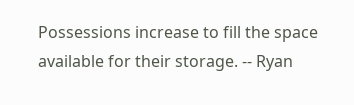Possessions increase to fill the space available for their storage. -- Ryan